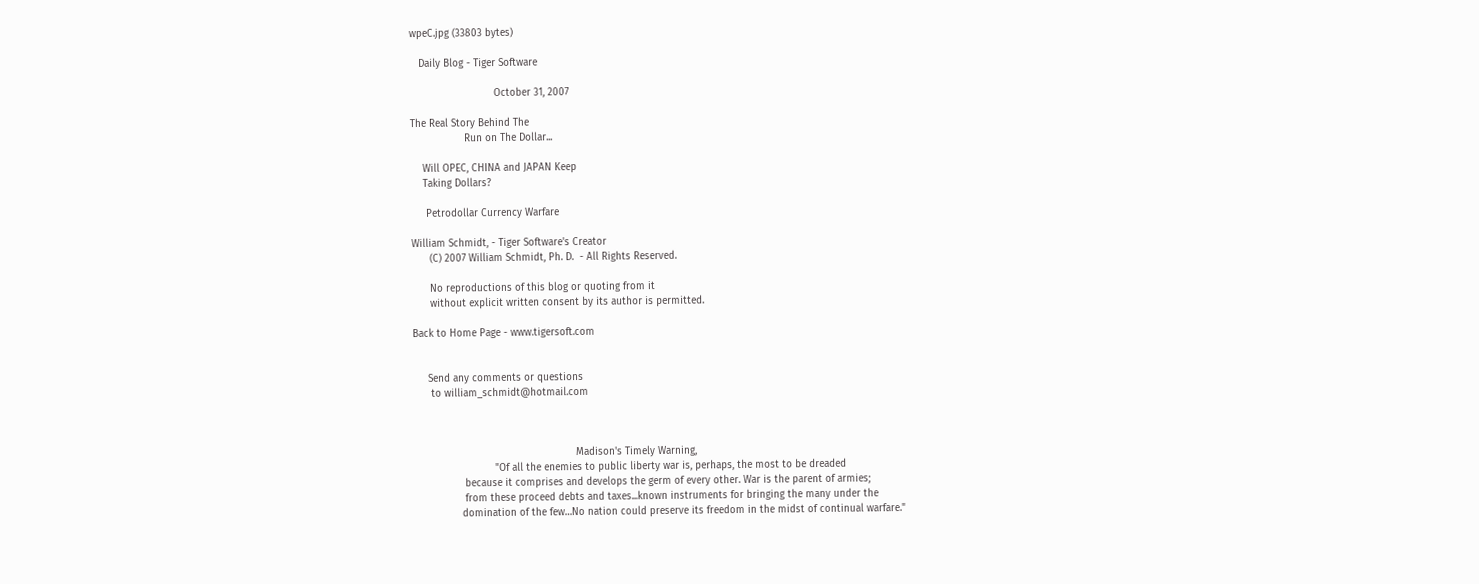wpeC.jpg (33803 bytes)

   Daily Blog - Tiger Software

                            October 31, 2007

The Real Story Behind The
                  Run on The Dollar...

    Will OPEC, CHINA and JAPAN Keep
    Taking Dollars?

     Petrodollar Currency Warfare

William Schmidt, - Tiger Software's Creator
      (C) 2007 William Schmidt, Ph. D.  - All Rights Reserved.

      No reproductions of this blog or quoting from it
      without explicit written consent by its author is permitted.

Back to Home Page - www.tigersoft.com


     Send any comments or questions
      to william_schmidt@hotmail.com



                                                      Madison's Timely Warning,
                           "Of all the enemies to public liberty war is, perhaps, the most to be dreaded
                 because it comprises and develops the germ of every other. War is the parent of armies;
                 from these proceed debts and taxes...known instruments for bringing the many under the
                domination of the few…No nation could preserve its freedom in the midst of continual warfare."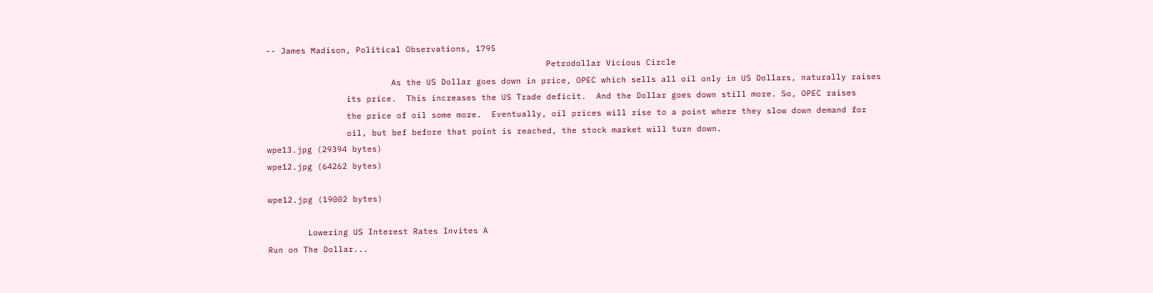-- James Madison, Political Observations, 1795
                                                        Petrodollar Vicious Circle
                         As the US Dollar goes down in price, OPEC which sells all oil only in US Dollars, naturally raises
                its price.  This increases the US Trade deficit.  And the Dollar goes down still more. So, OPEC raises
                the price of oil some more.  Eventually, oil prices will rise to a point where they slow down demand for
                oil, but bef before that point is reached, the stock market will turn down.
wpe13.jpg (29394 bytes)
wpe12.jpg (64262 bytes)

wpe12.jpg (19002 bytes)

        Lowering US Interest Rates Invites A
Run on The Dollar...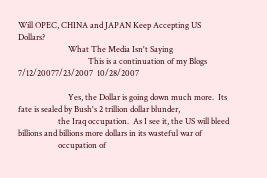Will OPEC, CHINA and JAPAN Keep Accepting US Dollars?
                         What The Media Isn't Saying
                                   This is a continuation of my Blogs  7/12/20077/23/2007  10/28/2007

                         Yes, the Dollar is going down much more.  Its fate is sealed by Bush's 2 trillion dollar blunder,
                    the Iraq occupation.  As I see it, the US will bleed billions and billions more dollars in its wasteful war of
                    occupation of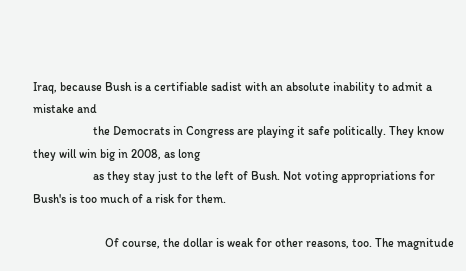Iraq, because Bush is a certifiable sadist with an absolute inability to admit a mistake and
                    the Democrats in Congress are playing it safe politically. They know they will win big in 2008, as long
                    as they stay just to the left of Bush. Not voting appropriations for Bush's is too much of a risk for them.

                        Of course, the dollar is weak for other reasons, too. The magnitude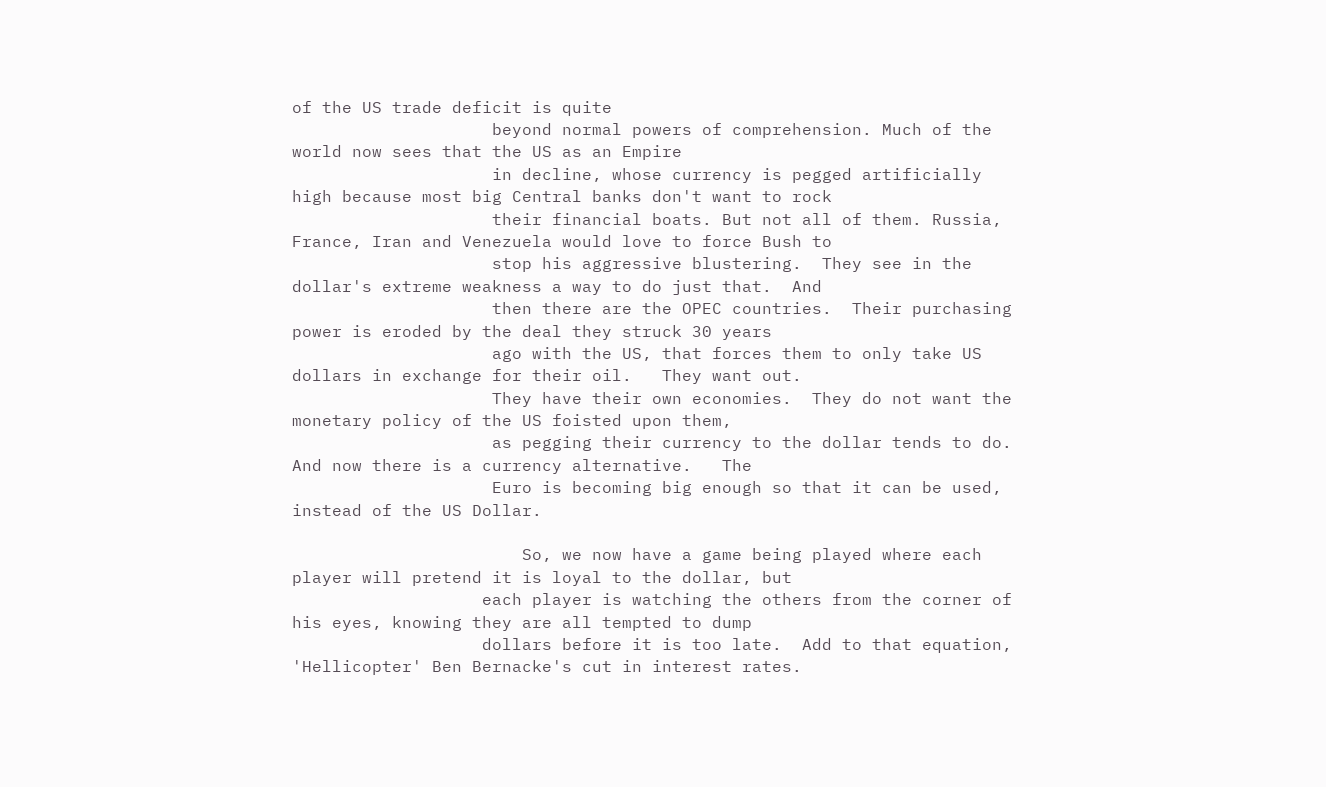of the US trade deficit is quite
                    beyond normal powers of comprehension. Much of the world now sees that the US as an Empire
                    in decline, whose currency is pegged artificially high because most big Central banks don't want to rock
                    their financial boats. But not all of them. Russia, France, Iran and Venezuela would love to force Bush to
                    stop his aggressive blustering.  They see in the dollar's extreme weakness a way to do just that.  And
                    then there are the OPEC countries.  Their purchasing power is eroded by the deal they struck 30 years
                    ago with the US, that forces them to only take US dollars in exchange for their oil.   They want out.
                    They have their own economies.  They do not want the monetary policy of the US foisted upon them,
                    as pegging their currency to the dollar tends to do. And now there is a currency alternative.   The
                    Euro is becoming big enough so that it can be used, instead of the US Dollar.

                       So, we now have a game being played where each player will pretend it is loyal to the dollar, but
                   each player is watching the others from the corner of his eyes, knowing they are all tempted to dump
                   dollars before it is too late.  Add to that equation,  'Hellicopter' Ben Bernacke's cut in interest rates.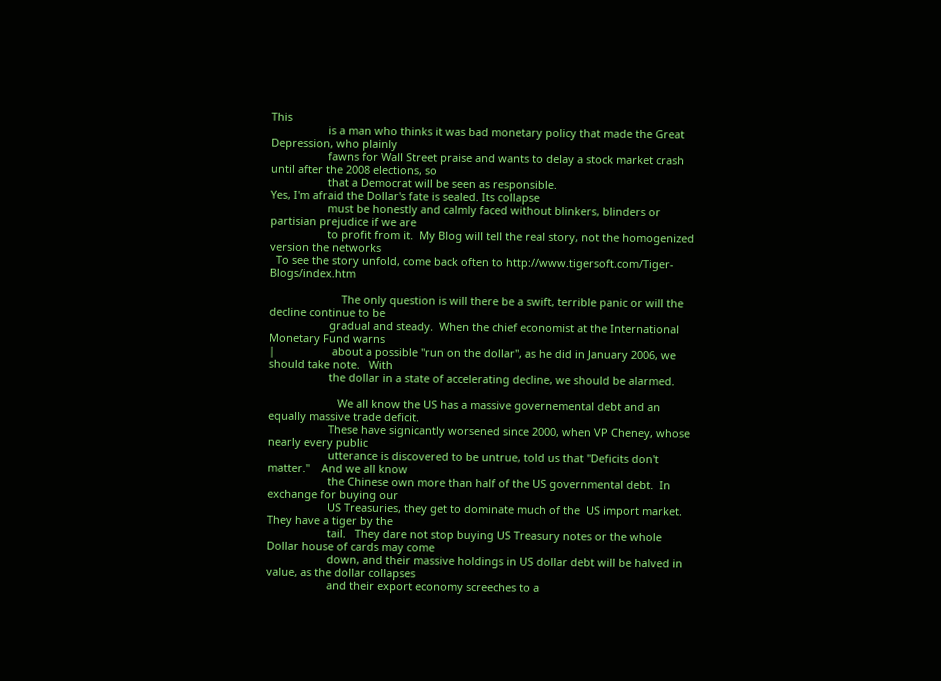This
                   is a man who thinks it was bad monetary policy that made the Great Depression, who plainly
                   fawns for Wall Street praise and wants to delay a stock market crash until after the 2008 elections, so
                   that a Democrat will be seen as responsible.
Yes, I'm afraid the Dollar's fate is sealed. Its collapse
                   must be honestly and calmly faced without blinkers, blinders or partisian prejudice if we are
                   to profit from it.  My Blog will tell the real story, not the homogenized version the networks
  To see the story unfold, come back often to http://www.tigersoft.com/Tiger-Blogs/index.htm

                        The only question is will there be a swift, terrible panic or will the decline continue to be
                    gradual and steady.  When the chief economist at the International Monetary Fund warns
|                   about a possible "run on the dollar", as he did in January 2006, we should take note.   With
                    the dollar in a state of accelerating decline, we should be alarmed.

                       We all know the US has a massive governemental debt and an equally massive trade deficit.
                    These have signicantly worsened since 2000, when VP Cheney, whose nearly every public
                    utterance is discovered to be untrue, told us that "Deficits don't matter."    And we all know
                    the Chinese own more than half of the US governmental debt.  In exchange for buying our
                    US Treasuries, they get to dominate much of the  US import market.  They have a tiger by the
                    tail.   They dare not stop buying US Treasury notes or the whole Dollar house of cards may come
                    down, and their massive holdings in US dollar debt will be halved in value, as the dollar collapses
                    and their export economy screeches to a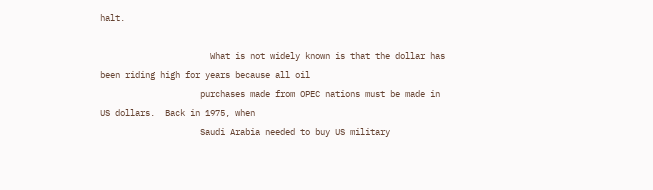halt.

                      What is not widely known is that the dollar has been riding high for years because all oil
                    purchases made from OPEC nations must be made in US dollars.  Back in 1975, when
                    Saudi Arabia needed to buy US military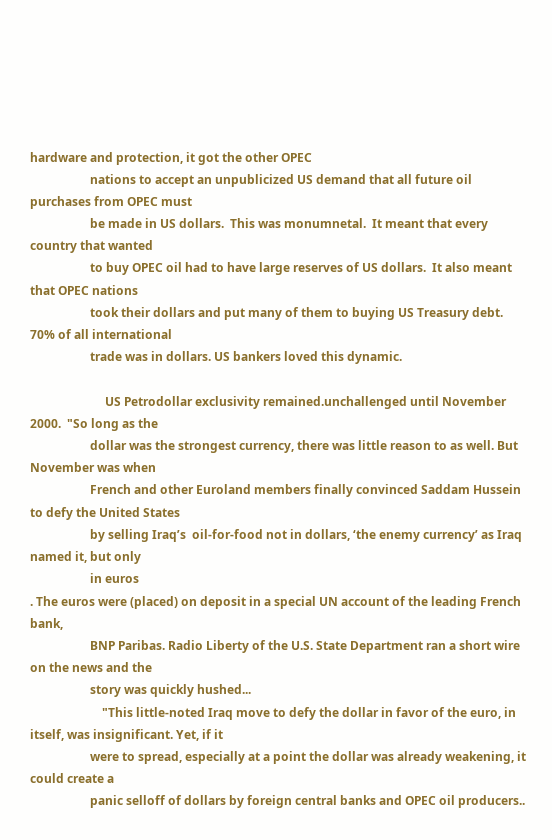hardware and protection, it got the other OPEC
                    nations to accept an unpublicized US demand that all future oil purchases from OPEC must
                    be made in US dollars.  This was monumnetal.  It meant that every country that wanted
                    to buy OPEC oil had to have large reserves of US dollars.  It also meant that OPEC nations
                    took their dollars and put many of them to buying US Treasury debt. 70% of all international
                    trade was in dollars. US bankers loved this dynamic.

                         US Petrodollar exclusivity remained.unchallenged until November 2000.  "So long as the
                    dollar was the strongest currency, there was little reason to as well. But November was when
                    French and other Euroland members finally convinced Saddam Hussein to defy the United States
                    by selling Iraq’s  oil-for-food not in dollars, ‘the enemy currency’ as Iraq named it, but only
                    in euros
. The euros were (placed) on deposit in a special UN account of the leading French bank,
                    BNP Paribas. Radio Liberty of the U.S. State Department ran a short wire on the news and the
                    story was quickly hushed...
                        "This little-noted Iraq move to defy the dollar in favor of the euro, in itself, was insignificant. Yet, if it
                    were to spread, especially at a point the dollar was already weakening, it could create a
                    panic selloff of dollars by foreign central banks and OPEC oil producers..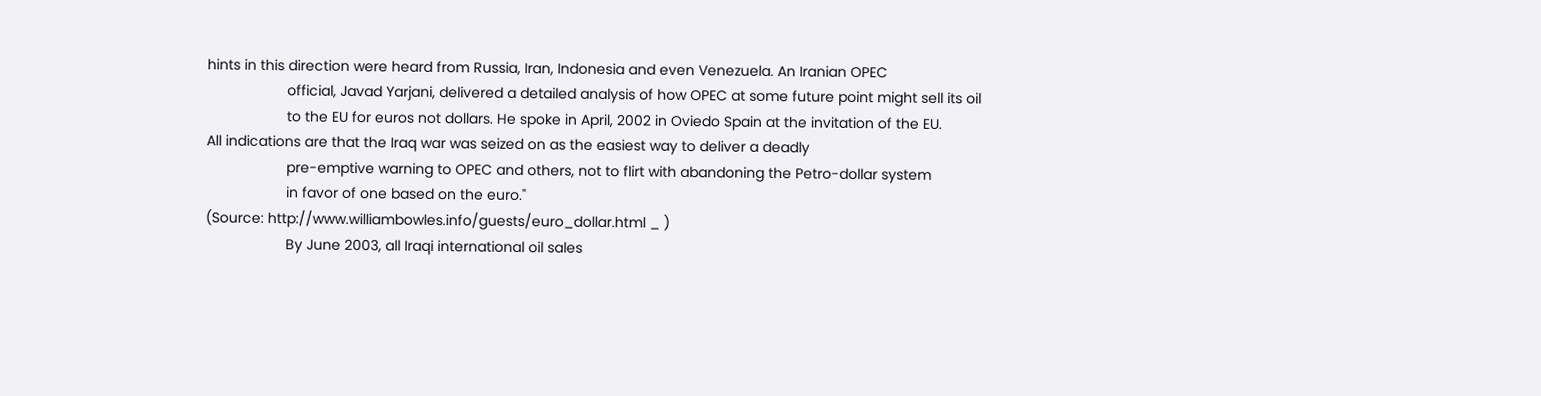hints in this direction were heard from Russia, Iran, Indonesia and even Venezuela. An Iranian OPEC
                    official, Javad Yarjani, delivered a detailed analysis of how OPEC at some future point might sell its oil
                    to the EU for euros not dollars. He spoke in April, 2002 in Oviedo Spain at the invitation of the EU.
All indications are that the Iraq war was seized on as the easiest way to deliver a deadly
                    pre-emptive warning to OPEC and others, not to flirt with abandoning the Petro-dollar system
                    in favor of one based on the euro."
(Source: http://www.williambowles.info/guests/euro_dollar.html _ )
                    By June 2003, all Iraqi international oil sales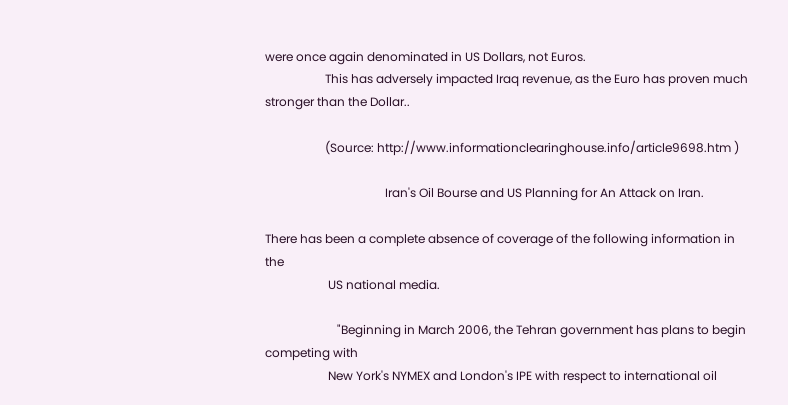were once again denominated in US Dollars, not Euros.
                    This has adversely impacted Iraq revenue, as the Euro has proven much stronger than the Dollar..

                    (Source: http://www.informationclearinghouse.info/article9698.htm )

                                        Iran's Oil Bourse and US Planning for An Attack on Iran.

There has been a complete absence of coverage of the following information in the
                     US national media.

                        "Beginning in March 2006, the Tehran government has plans to begin competing with
                     New York's NYMEX and London's IPE with respect to international oil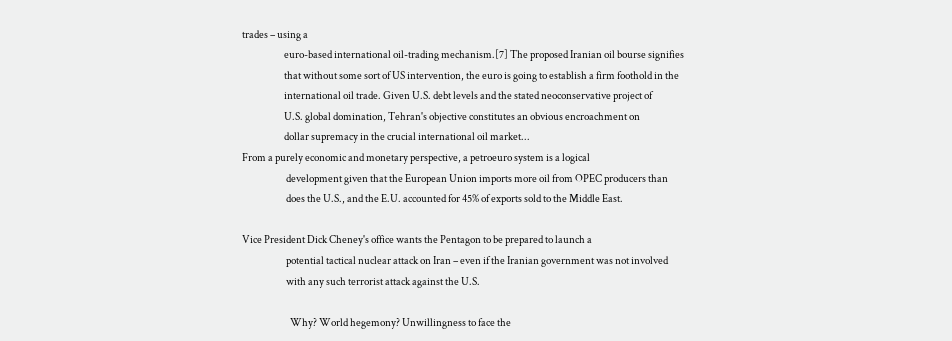trades – using a
                     euro-based international oil-trading mechanism.[7] The proposed Iranian oil bourse signifies
                     that without some sort of US intervention, the euro is going to establish a firm foothold in the
                     international oil trade. Given U.S. debt levels and the stated neoconservative project of
                     U.S. global domination, Tehran's objective constitutes an obvious encroachment on
                     dollar supremacy in the crucial international oil market...
From a purely economic and monetary perspective, a petroeuro system is a logical
                      development given that the European Union imports more oil from OPEC producers than
                      does the U.S., and the E.U. accounted for 45% of exports sold to the Middle East.

Vice President Dick Cheney's office wants the Pentagon to be prepared to launch a
                      potential tactical nuclear attack on Iran – even if the Iranian government was not involved
                      with any such terrorist attack against the U.S.

                        Why? World hegemony? Unwillingness to face the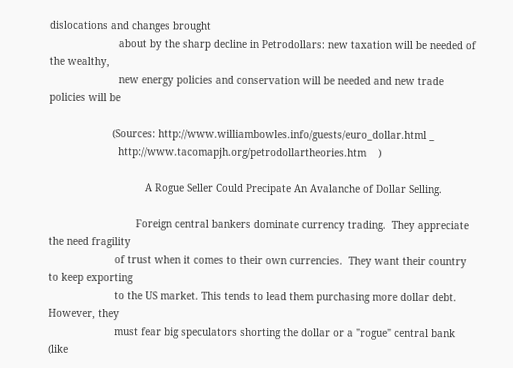dislocations and changes brought
                       about by the sharp decline in Petrodollars: new taxation will be needed of the wealthy,
                       new energy policies and conservation will be needed and new trade policies will be

                     (Sources: http://www.williambowles.info/guests/euro_dollar.html _
                       http://www.tacomapjh.org/petrodollartheories.htm    )

                                A Rogue Seller Could Precipate An Avalanche of Dollar Selling.

                             Foreign central bankers dominate currency trading.  They appreciate the need fragility
                      of trust when it comes to their own currencies.  They want their country to keep exporting
                      to the US market. This tends to lead them purchasing more dollar debt.  However, they
                      must fear big speculators shorting the dollar or a "rogue" central bank (like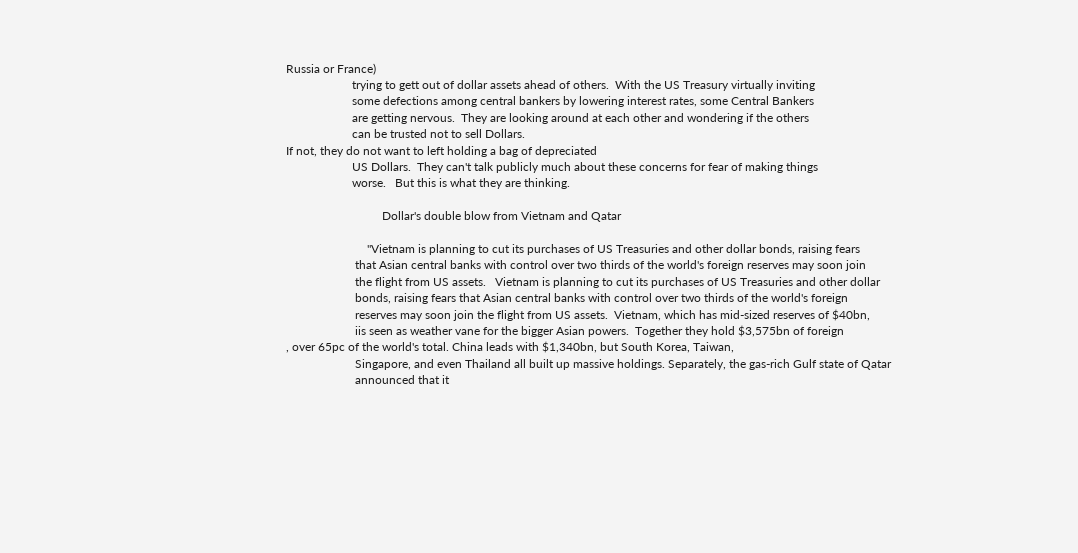Russia or France)
                      trying to gett out of dollar assets ahead of others.  With the US Treasury virtually inviting
                      some defections among central bankers by lowering interest rates, some Central Bankers
                      are getting nervous.  They are looking around at each other and wondering if the others
                      can be trusted not to sell Dollars.
If not, they do not want to left holding a bag of depreciated
                      US Dollars.  They can't talk publicly much about these concerns for fear of making things
                      worse.   But this is what they are thinking.

                                Dollar's double blow from Vietnam and Qatar

                           "Vietnam is planning to cut its purchases of US Treasuries and other dollar bonds, raising fears
                       that Asian central banks with control over two thirds of the world's foreign reserves may soon join
                       the flight from US assets.   Vietnam is planning to cut its purchases of US Treasuries and other dollar
                       bonds, raising fears that Asian central banks with control over two thirds of the world's foreign
                       reserves may soon join the flight from US assets.  Vietnam, which has mid-sized reserves of $40bn,
                       iis seen as weather vane for the bigger Asian powers.  Together they hold $3,575bn of foreign
, over 65pc of the world's total. China leads with $1,340bn, but South Korea, Taiwan,
                       Singapore, and even Thailand all built up massive holdings. Separately, the gas-rich Gulf state of Qatar
                       announced that it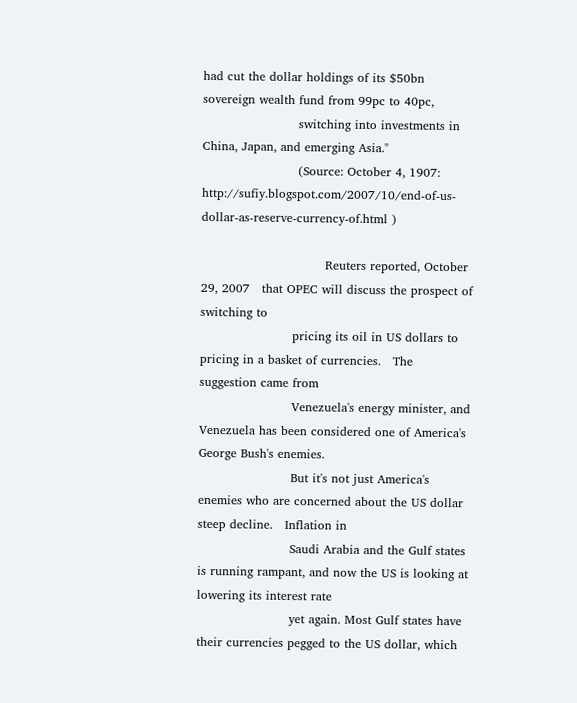had cut the dollar holdings of its $50bn sovereign wealth fund from 99pc to 40pc,
                        switching into investments in China, Japan, and emerging Asia."
                        (Source: October 4, 1907: http://sufiy.blogspot.com/2007/10/end-of-us-dollar-as-reserve-currency-of.html )

                               Reuters reported, October 29, 2007   that OPEC will discuss the prospect of switching to
                       pricing its oil in US dollars to pricing in a basket of currencies.   The suggestion came from
                       Venezuela's energy minister, and Venezuela has been considered one of America's George Bush's enemies.
                       But it's not just America's enemies who are concerned about the US dollar steep decline.   Inflation in
                       Saudi Arabia and the Gulf states is running rampant, and now the US is looking at lowering its interest rate
                       yet again. Most Gulf states have their currencies pegged to the US dollar, which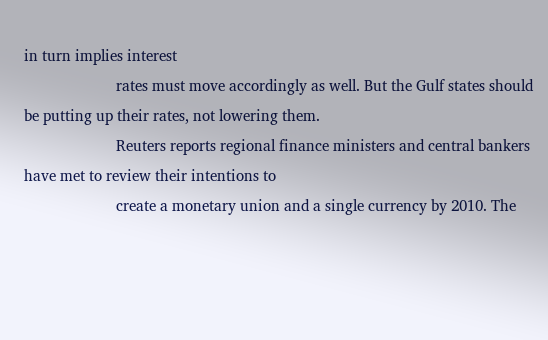in turn implies interest
                       rates must move accordingly as well. But the Gulf states should be putting up their rates, not lowering them.
                       Reuters reports regional finance ministers and central bankers have met to review their intentions to
                       create a monetary union and a single currency by 2010. The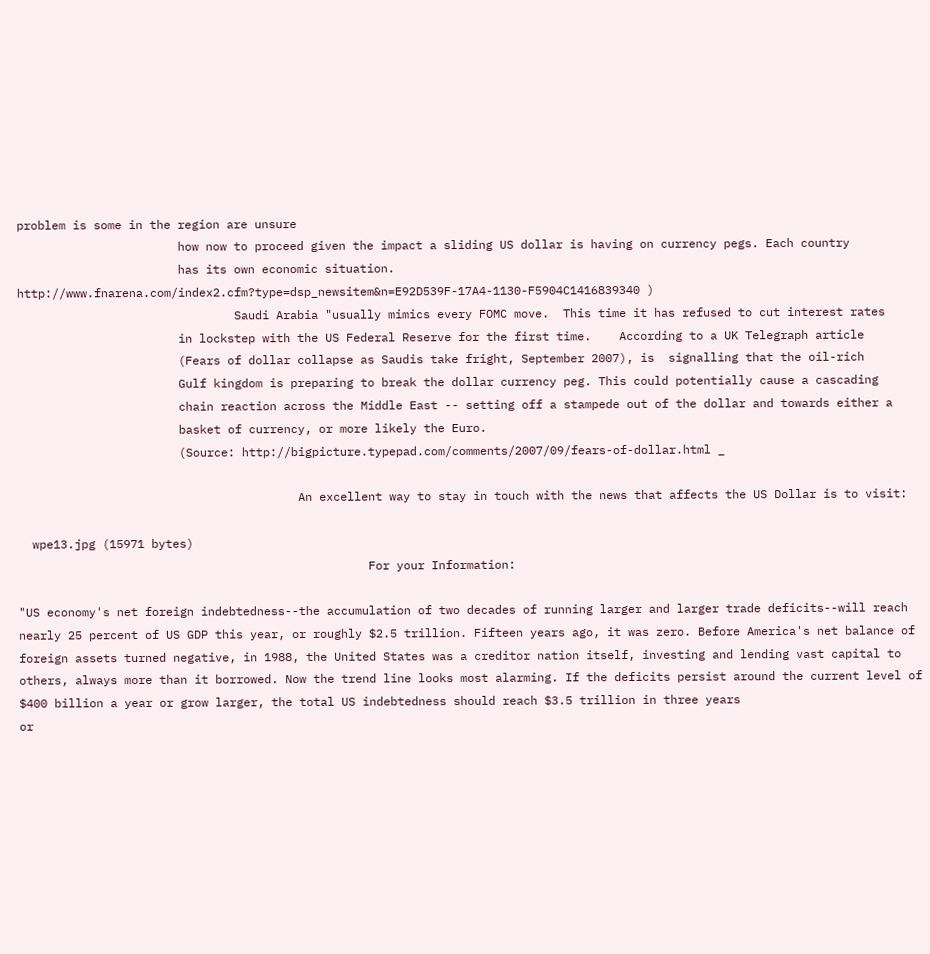problem is some in the region are unsure
                       how now to proceed given the impact a sliding US dollar is having on currency pegs. Each country
                       has its own economic situation.
http://www.fnarena.com/index2.cfm?type=dsp_newsitem&n=E92D539F-17A4-1130-F5904C1416839340 )
                               Saudi Arabia "usually mimics every FOMC move.  This time it has refused to cut interest rates
                       in lockstep with the US Federal Reserve for the first time.    According to a UK Telegraph article
                       (Fears of dollar collapse as Saudis take fright, September 2007), is  signalling that the oil-rich
                       Gulf kingdom is preparing to break the dollar currency peg. This could potentially cause a cascading
                       chain reaction across the Middle East -- setting off a stampede out of the dollar and towards either a
                       basket of currency, or more likely the Euro.
                       (Source: http://bigpicture.typepad.com/comments/2007/09/fears-of-dollar.html _

                                        An excellent way to stay in touch with the news that affects the US Dollar is to visit:

  wpe13.jpg (15971 bytes)
                                                  For your Information:

"US economy's net foreign indebtedness--the accumulation of two decades of running larger and larger trade deficits--will reach nearly 25 percent of US GDP this year, or roughly $2.5 trillion. Fifteen years ago, it was zero. Before America's net balance of foreign assets turned negative, in 1988, the United States was a creditor nation itself, investing and lending vast capital to others, always more than it borrowed. Now the trend line looks most alarming. If the deficits persist around the current level of $400 billion a year or grow larger, the total US indebtedness should reach $3.5 trillion in three years
or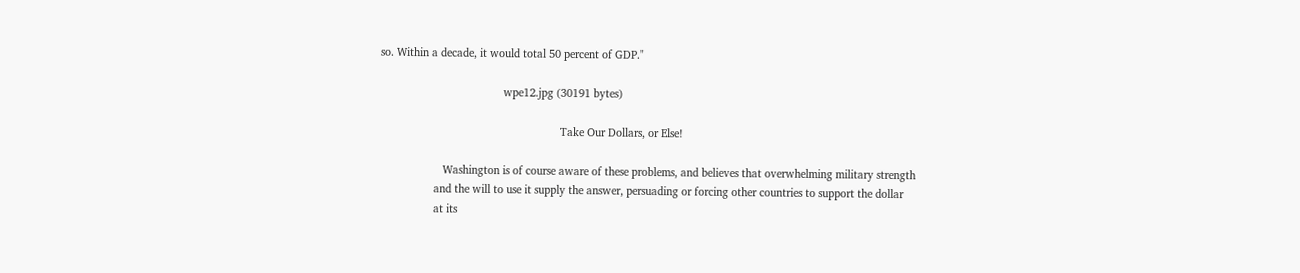so. Within a decade, it would total 50 percent of GDP."

                                         wpe12.jpg (30191 bytes)

                                                            Take Our Dollars, or Else!

                     Washington is of course aware of these problems, and believes that overwhelming military strength
                  and the will to use it supply the answer, persuading or forcing other countries to support the dollar
                  at its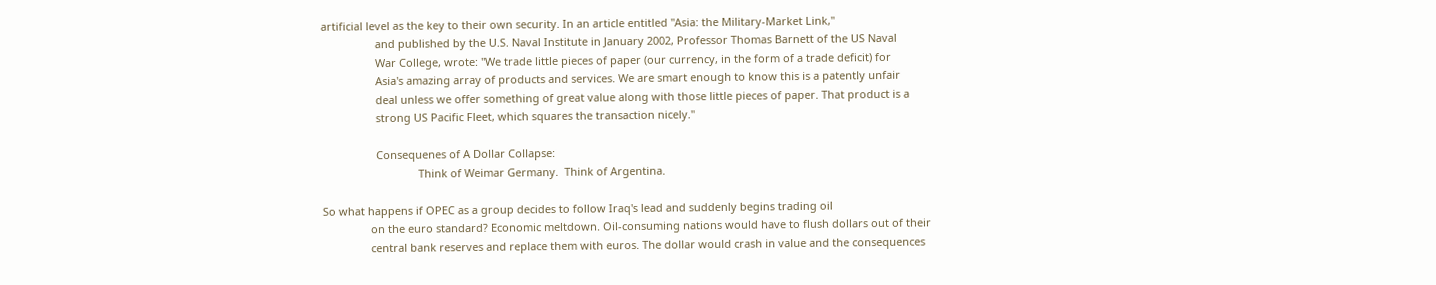artificial level as the key to their own security. In an article entitled "Asia: the Military-Market Link,"
                  and published by the U.S. Naval Institute in January 2002, Professor Thomas Barnett of the US Naval
                  War College, wrote: "We trade little pieces of paper (our currency, in the form of a trade deficit) for
                  Asia's amazing array of products and services. We are smart enough to know this is a patently unfair
                  deal unless we offer something of great value along with those little pieces of paper. That product is a
                  strong US Pacific Fleet, which squares the transaction nicely."

                  Consequenes of A Dollar Collapse:
                                Think of Weimar Germany.  Think of Argentina.

So what happens if OPEC as a group decides to follow Iraq's lead and suddenly begins trading oil
                on the euro standard? Economic meltdown. Oil-consuming nations would have to flush dollars out of their
                central bank reserves and replace them with euros. The dollar would crash in value and the consequences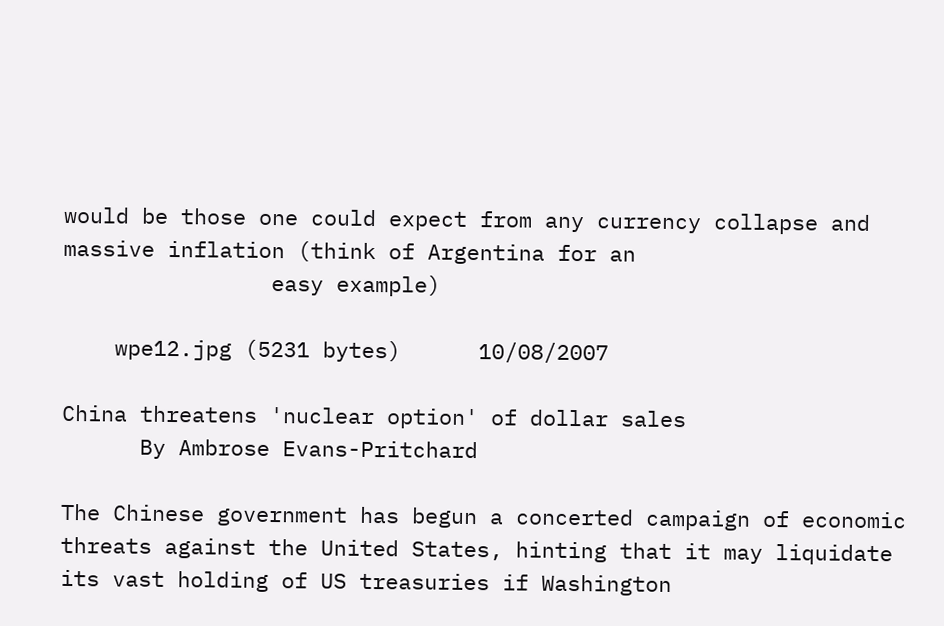would be those one could expect from any currency collapse and massive inflation (think of Argentina for an
                easy example)

    wpe12.jpg (5231 bytes)      10/08/2007

China threatens 'nuclear option' of dollar sales
      By Ambrose Evans-Pritchard

The Chinese government has begun a concerted campaign of economic threats against the United States, hinting that it may liquidate its vast holding of US treasuries if Washington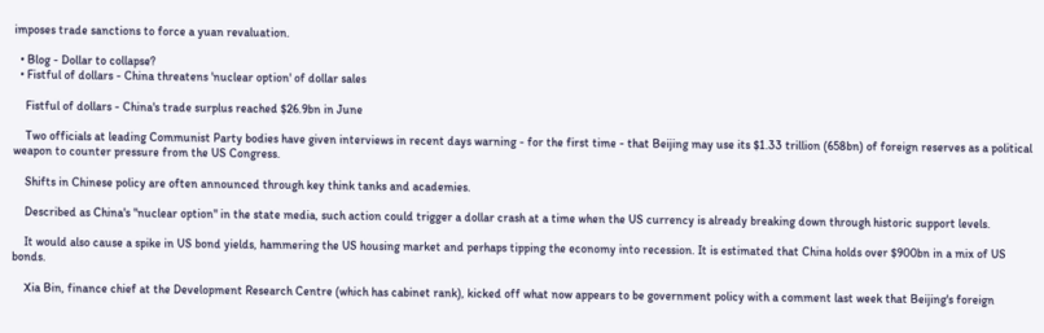imposes trade sanctions to force a yuan revaluation.

  • Blog - Dollar to collapse?
  • Fistful of dollars - China threatens 'nuclear option' of dollar sales

    Fistful of dollars - China's trade surplus reached $26.9bn in June

    Two officials at leading Communist Party bodies have given interviews in recent days warning - for the first time - that Beijing may use its $1.33 trillion (658bn) of foreign reserves as a political weapon to counter pressure from the US Congress.

    Shifts in Chinese policy are often announced through key think tanks and academies.

    Described as China's "nuclear option" in the state media, such action could trigger a dollar crash at a time when the US currency is already breaking down through historic support levels.

    It would also cause a spike in US bond yields, hammering the US housing market and perhaps tipping the economy into recession. It is estimated that China holds over $900bn in a mix of US bonds.

    Xia Bin, finance chief at the Development Research Centre (which has cabinet rank), kicked off what now appears to be government policy with a comment last week that Beijing's foreign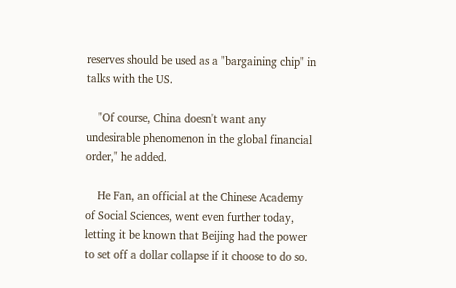reserves should be used as a "bargaining chip" in talks with the US.

    "Of course, China doesn't want any undesirable phenomenon in the global financial order," he added.

    He Fan, an official at the Chinese Academy of Social Sciences, went even further today, letting it be known that Beijing had the power to set off a dollar collapse if it choose to do so.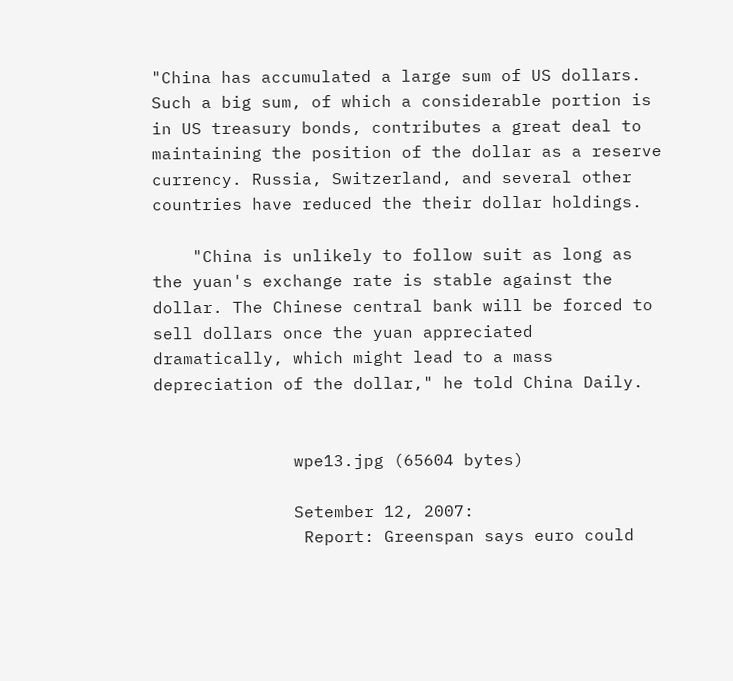"China has accumulated a large sum of US dollars. Such a big sum, of which a considerable portion is in US treasury bonds, contributes a great deal to maintaining the position of the dollar as a reserve currency. Russia, Switzerland, and several other countries have reduced the their dollar holdings.

    "China is unlikely to follow suit as long as the yuan's exchange rate is stable against the dollar. The Chinese central bank will be forced to sell dollars once the yuan appreciated dramatically, which might lead to a mass depreciation of the dollar," he told China Daily.


              wpe13.jpg (65604 bytes)

              Setember 12, 2007:
               Report: Greenspan says euro could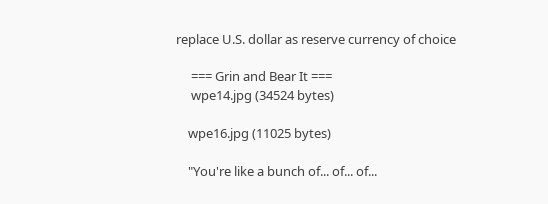replace U.S. dollar as reserve currency of choice

     === Grin and Bear It ===
     wpe14.jpg (34524 bytes)

    wpe16.jpg (11025 bytes)

    "You're like a bunch of... of... of...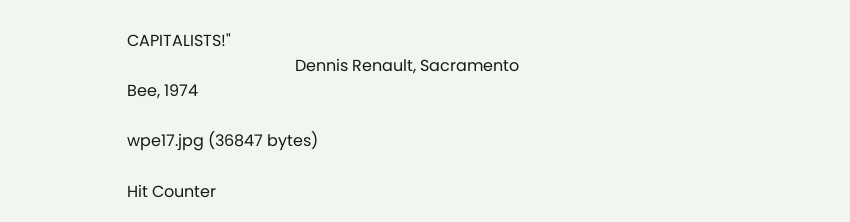CAPITALISTS!"
                                          Dennis Renault, Sacramento Bee, 1974

wpe17.jpg (36847 bytes)

Hit Counter